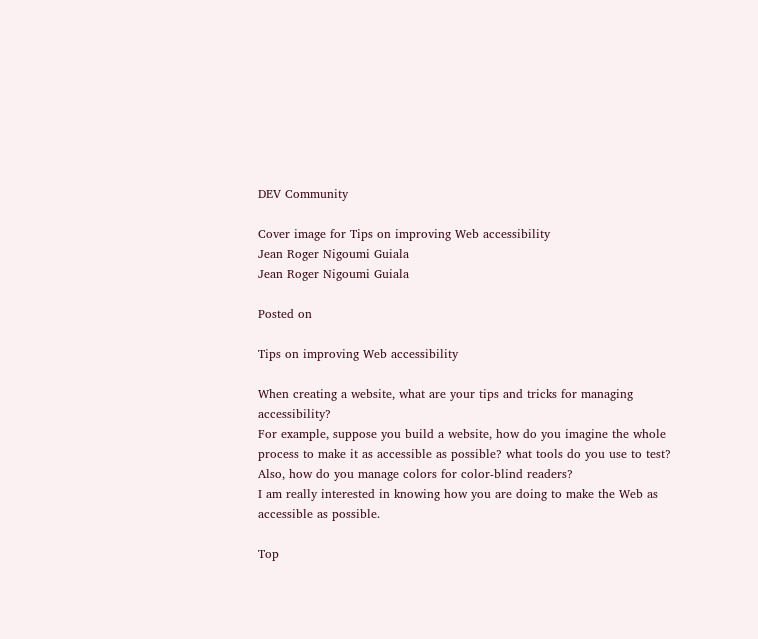DEV Community

Cover image for Tips on improving Web accessibility
Jean Roger Nigoumi Guiala
Jean Roger Nigoumi Guiala

Posted on

Tips on improving Web accessibility

When creating a website, what are your tips and tricks for managing accessibility?
For example, suppose you build a website, how do you imagine the whole process to make it as accessible as possible? what tools do you use to test? Also, how do you manage colors for color-blind readers?
I am really interested in knowing how you are doing to make the Web as accessible as possible.

Top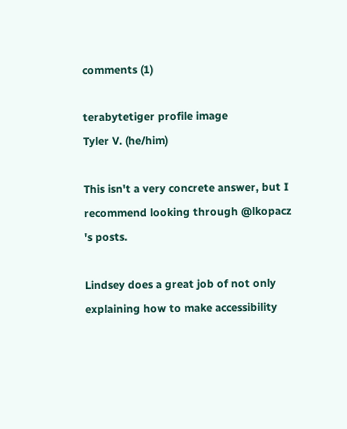comments (1)

terabytetiger profile image
Tyler V. (he/him)

This isn't a very concrete answer, but I recommend looking through @lkopacz 's posts.

Lindsey does a great job of not only explaining how to make accessibility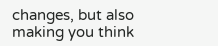changes, but also making you think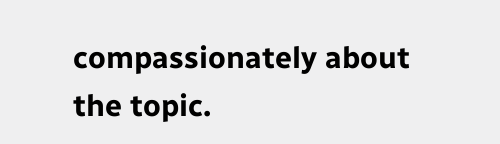compassionately about the topic.